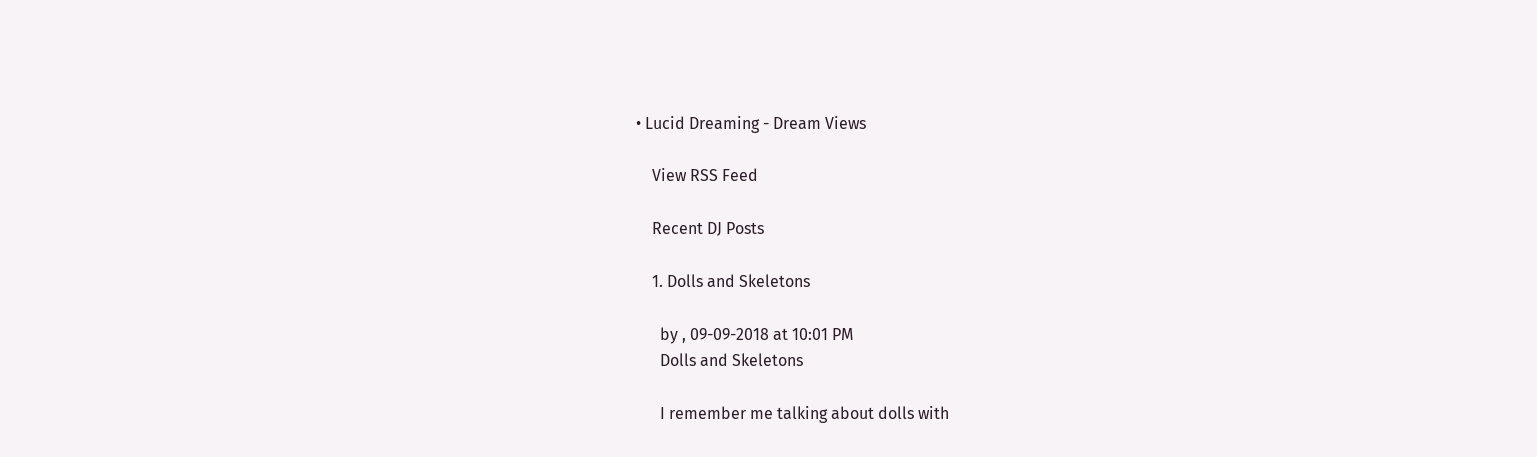• Lucid Dreaming - Dream Views

    View RSS Feed

    Recent DJ Posts

    1. Dolls and Skeletons

      by , 09-09-2018 at 10:01 PM
      Dolls and Skeletons

      I remember me talking about dolls with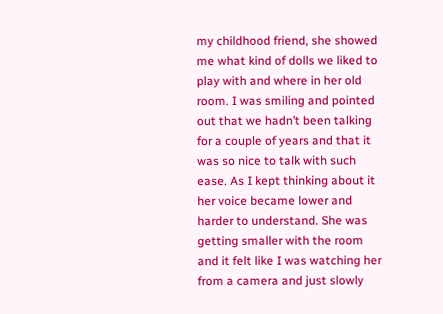my childhood friend, she showed me what kind of dolls we liked to play with and where in her old room. I was smiling and pointed out that we hadn’t been talking for a couple of years and that it was so nice to talk with such ease. As I kept thinking about it her voice became lower and harder to understand. She was getting smaller with the room and it felt like I was watching her from a camera and just slowly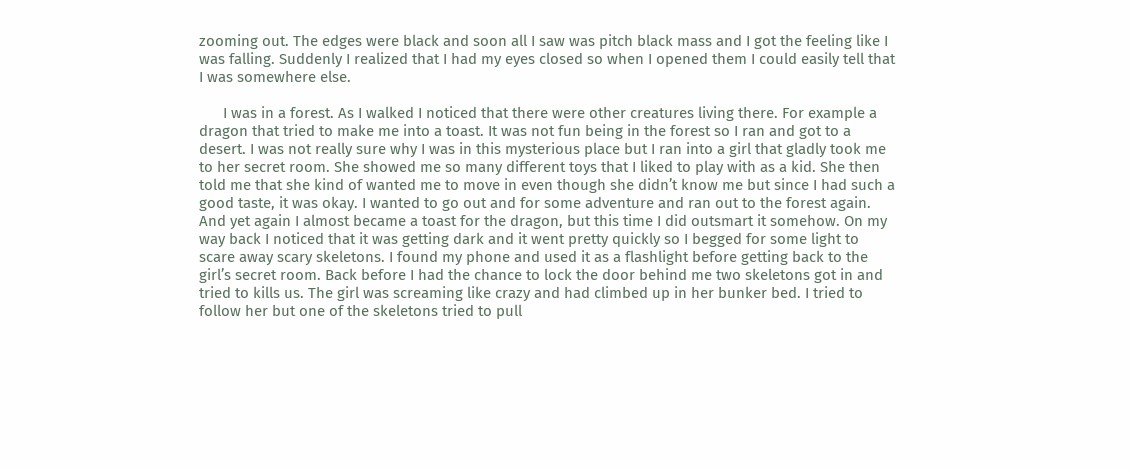zooming out. The edges were black and soon all I saw was pitch black mass and I got the feeling like I was falling. Suddenly I realized that I had my eyes closed so when I opened them I could easily tell that I was somewhere else.

      I was in a forest. As I walked I noticed that there were other creatures living there. For example a dragon that tried to make me into a toast. It was not fun being in the forest so I ran and got to a desert. I was not really sure why I was in this mysterious place but I ran into a girl that gladly took me to her secret room. She showed me so many different toys that I liked to play with as a kid. She then told me that she kind of wanted me to move in even though she didn’t know me but since I had such a good taste, it was okay. I wanted to go out and for some adventure and ran out to the forest again. And yet again I almost became a toast for the dragon, but this time I did outsmart it somehow. On my way back I noticed that it was getting dark and it went pretty quickly so I begged for some light to scare away scary skeletons. I found my phone and used it as a flashlight before getting back to the girl’s secret room. Back before I had the chance to lock the door behind me two skeletons got in and tried to kills us. The girl was screaming like crazy and had climbed up in her bunker bed. I tried to follow her but one of the skeletons tried to pull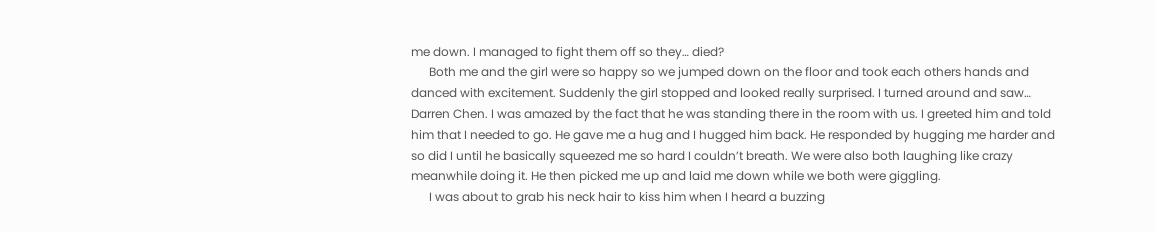me down. I managed to fight them off so they… died?
      Both me and the girl were so happy so we jumped down on the floor and took each others hands and danced with excitement. Suddenly the girl stopped and looked really surprised. I turned around and saw… Darren Chen. I was amazed by the fact that he was standing there in the room with us. I greeted him and told him that I needed to go. He gave me a hug and I hugged him back. He responded by hugging me harder and so did I until he basically squeezed me so hard I couldn’t breath. We were also both laughing like crazy meanwhile doing it. He then picked me up and laid me down while we both were giggling.
      I was about to grab his neck hair to kiss him when I heard a buzzing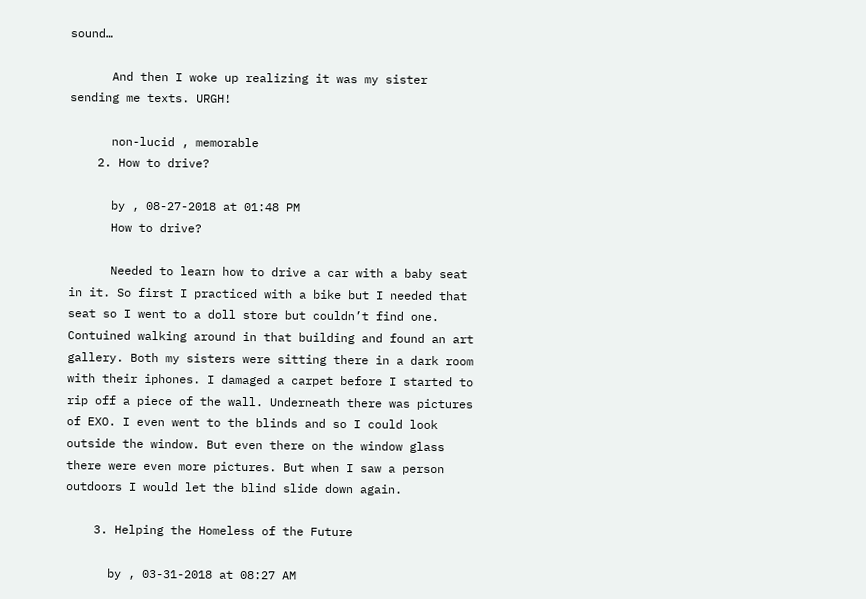sound…

      And then I woke up realizing it was my sister sending me texts. URGH!

      non-lucid , memorable
    2. How to drive?

      by , 08-27-2018 at 01:48 PM
      How to drive?

      Needed to learn how to drive a car with a baby seat in it. So first I practiced with a bike but I needed that seat so I went to a doll store but couldn’t find one. Contuined walking around in that building and found an art gallery. Both my sisters were sitting there in a dark room with their iphones. I damaged a carpet before I started to rip off a piece of the wall. Underneath there was pictures of EXO. I even went to the blinds and so I could look outside the window. But even there on the window glass there were even more pictures. But when I saw a person outdoors I would let the blind slide down again.

    3. Helping the Homeless of the Future

      by , 03-31-2018 at 08:27 AM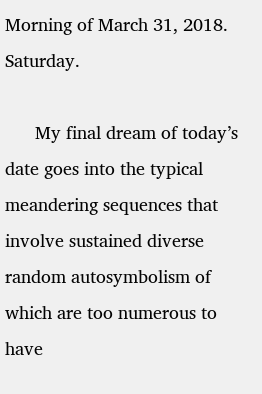Morning of March 31, 2018. Saturday.

      My final dream of today’s date goes into the typical meandering sequences that involve sustained diverse random autosymbolism of which are too numerous to have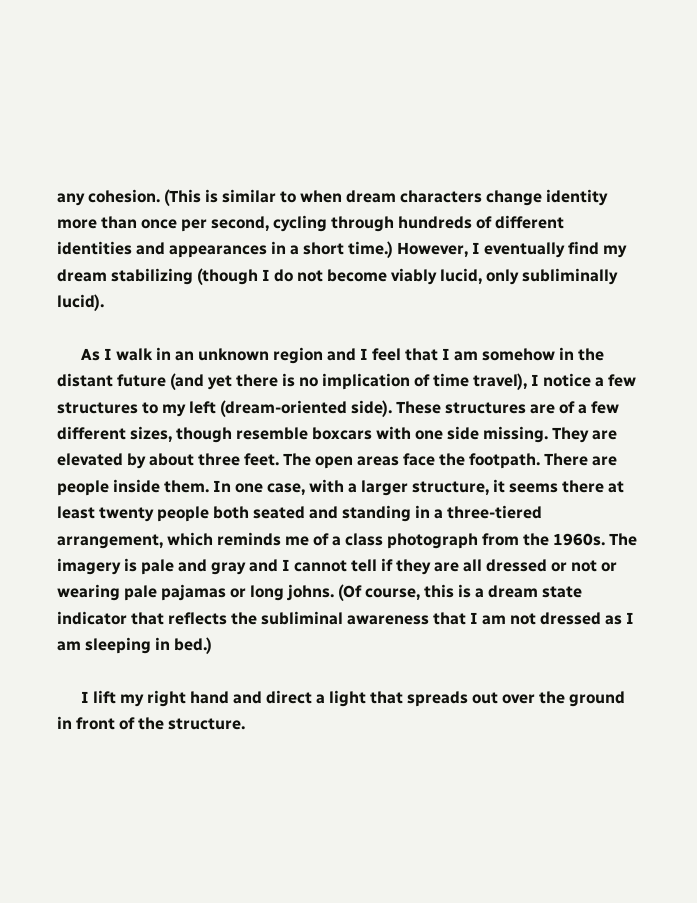any cohesion. (This is similar to when dream characters change identity more than once per second, cycling through hundreds of different identities and appearances in a short time.) However, I eventually find my dream stabilizing (though I do not become viably lucid, only subliminally lucid).

      As I walk in an unknown region and I feel that I am somehow in the distant future (and yet there is no implication of time travel), I notice a few structures to my left (dream-oriented side). These structures are of a few different sizes, though resemble boxcars with one side missing. They are elevated by about three feet. The open areas face the footpath. There are people inside them. In one case, with a larger structure, it seems there at least twenty people both seated and standing in a three-tiered arrangement, which reminds me of a class photograph from the 1960s. The imagery is pale and gray and I cannot tell if they are all dressed or not or wearing pale pajamas or long johns. (Of course, this is a dream state indicator that reflects the subliminal awareness that I am not dressed as I am sleeping in bed.)

      I lift my right hand and direct a light that spreads out over the ground in front of the structure.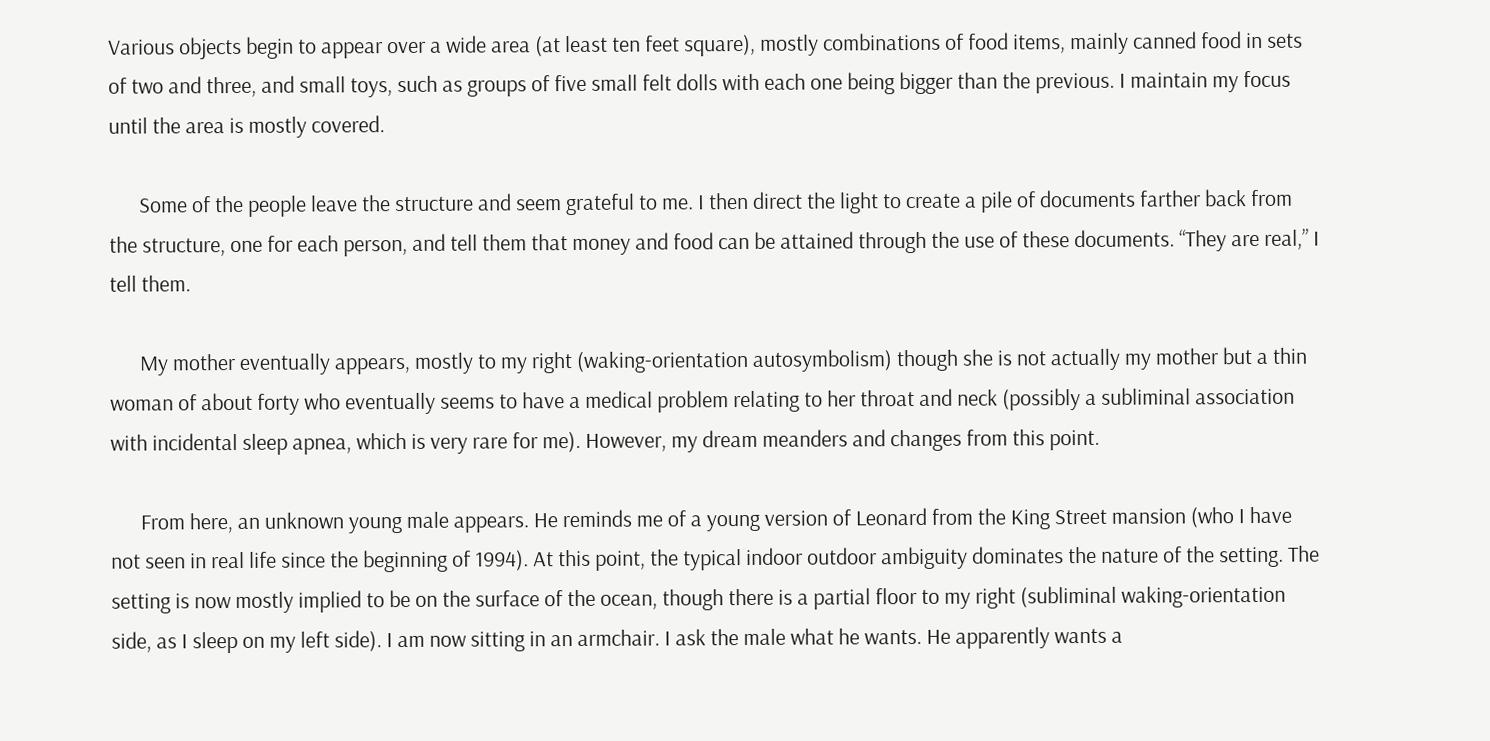Various objects begin to appear over a wide area (at least ten feet square), mostly combinations of food items, mainly canned food in sets of two and three, and small toys, such as groups of five small felt dolls with each one being bigger than the previous. I maintain my focus until the area is mostly covered.

      Some of the people leave the structure and seem grateful to me. I then direct the light to create a pile of documents farther back from the structure, one for each person, and tell them that money and food can be attained through the use of these documents. “They are real,” I tell them.

      My mother eventually appears, mostly to my right (waking-orientation autosymbolism) though she is not actually my mother but a thin woman of about forty who eventually seems to have a medical problem relating to her throat and neck (possibly a subliminal association with incidental sleep apnea, which is very rare for me). However, my dream meanders and changes from this point.

      From here, an unknown young male appears. He reminds me of a young version of Leonard from the King Street mansion (who I have not seen in real life since the beginning of 1994). At this point, the typical indoor outdoor ambiguity dominates the nature of the setting. The setting is now mostly implied to be on the surface of the ocean, though there is a partial floor to my right (subliminal waking-orientation side, as I sleep on my left side). I am now sitting in an armchair. I ask the male what he wants. He apparently wants a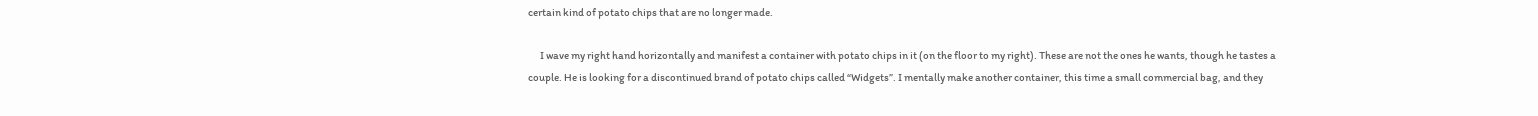certain kind of potato chips that are no longer made.

      I wave my right hand horizontally and manifest a container with potato chips in it (on the floor to my right). These are not the ones he wants, though he tastes a couple. He is looking for a discontinued brand of potato chips called “Widgets”. I mentally make another container, this time a small commercial bag, and they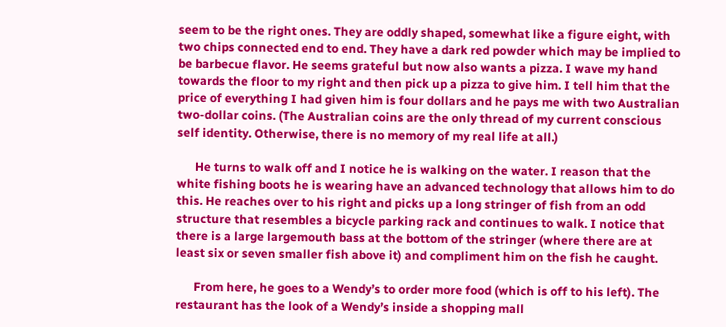seem to be the right ones. They are oddly shaped, somewhat like a figure eight, with two chips connected end to end. They have a dark red powder which may be implied to be barbecue flavor. He seems grateful but now also wants a pizza. I wave my hand towards the floor to my right and then pick up a pizza to give him. I tell him that the price of everything I had given him is four dollars and he pays me with two Australian two-dollar coins. (The Australian coins are the only thread of my current conscious self identity. Otherwise, there is no memory of my real life at all.)

      He turns to walk off and I notice he is walking on the water. I reason that the white fishing boots he is wearing have an advanced technology that allows him to do this. He reaches over to his right and picks up a long stringer of fish from an odd structure that resembles a bicycle parking rack and continues to walk. I notice that there is a large largemouth bass at the bottom of the stringer (where there are at least six or seven smaller fish above it) and compliment him on the fish he caught.

      From here, he goes to a Wendy’s to order more food (which is off to his left). The restaurant has the look of a Wendy’s inside a shopping mall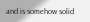and is somehow solid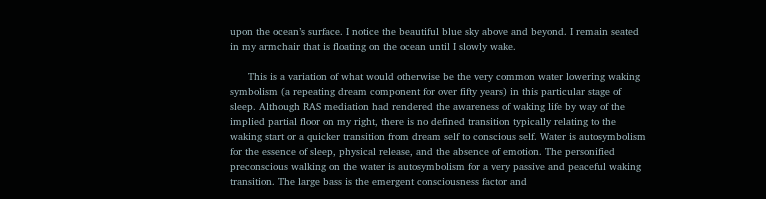upon the ocean’s surface. I notice the beautiful blue sky above and beyond. I remain seated in my armchair that is floating on the ocean until I slowly wake.

      This is a variation of what would otherwise be the very common water lowering waking symbolism (a repeating dream component for over fifty years) in this particular stage of sleep. Although RAS mediation had rendered the awareness of waking life by way of the implied partial floor on my right, there is no defined transition typically relating to the waking start or a quicker transition from dream self to conscious self. Water is autosymbolism for the essence of sleep, physical release, and the absence of emotion. The personified preconscious walking on the water is autosymbolism for a very passive and peaceful waking transition. The large bass is the emergent consciousness factor and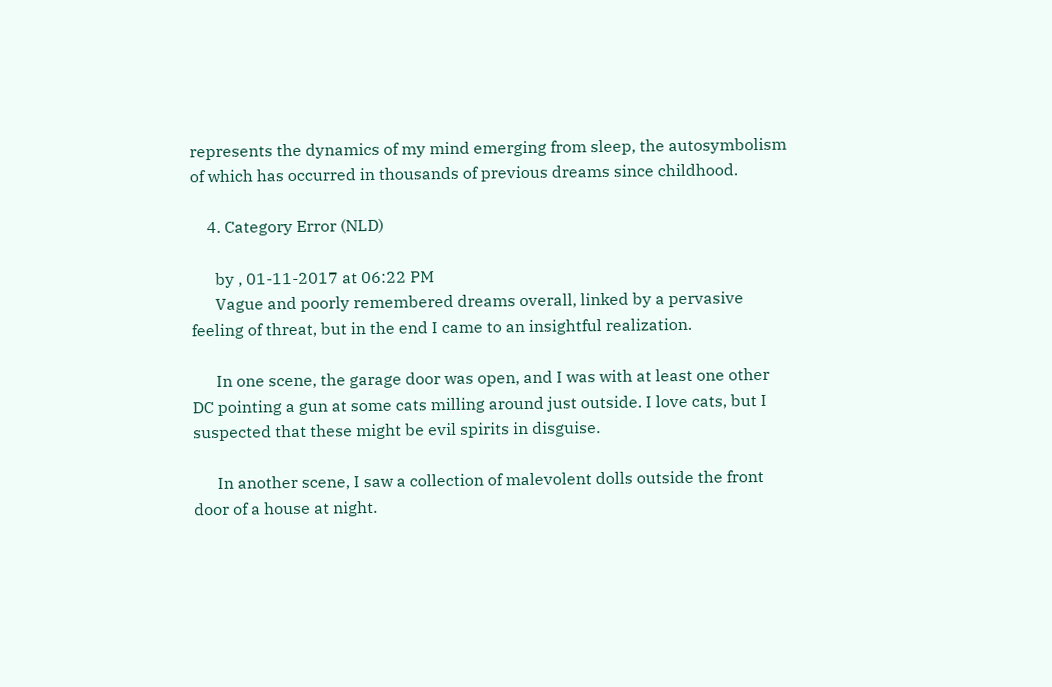represents the dynamics of my mind emerging from sleep, the autosymbolism of which has occurred in thousands of previous dreams since childhood.

    4. Category Error (NLD)

      by , 01-11-2017 at 06:22 PM
      Vague and poorly remembered dreams overall, linked by a pervasive feeling of threat, but in the end I came to an insightful realization.

      In one scene, the garage door was open, and I was with at least one other DC pointing a gun at some cats milling around just outside. I love cats, but I suspected that these might be evil spirits in disguise.

      In another scene, I saw a collection of malevolent dolls outside the front door of a house at night.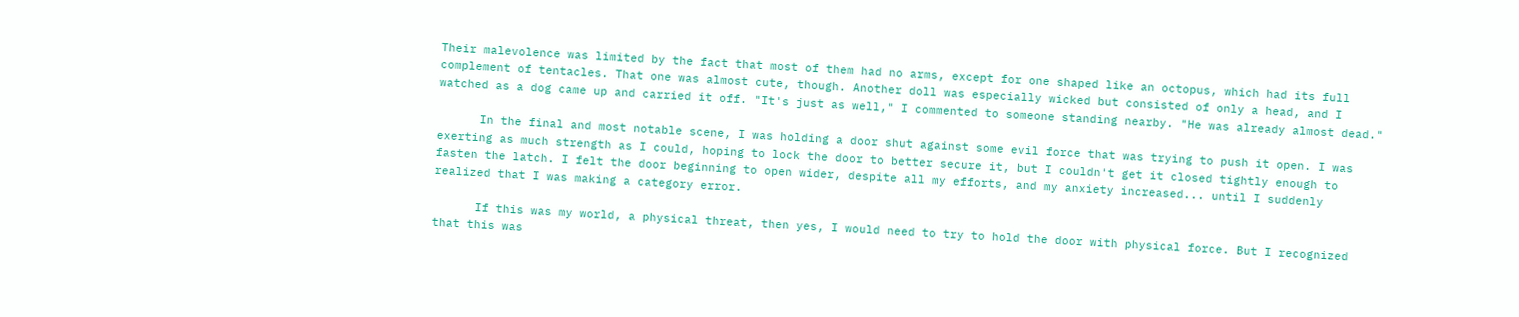Their malevolence was limited by the fact that most of them had no arms, except for one shaped like an octopus, which had its full complement of tentacles. That one was almost cute, though. Another doll was especially wicked but consisted of only a head, and I watched as a dog came up and carried it off. "It's just as well," I commented to someone standing nearby. "He was already almost dead."

      In the final and most notable scene, I was holding a door shut against some evil force that was trying to push it open. I was exerting as much strength as I could, hoping to lock the door to better secure it, but I couldn't get it closed tightly enough to fasten the latch. I felt the door beginning to open wider, despite all my efforts, and my anxiety increased... until I suddenly realized that I was making a category error.

      If this was my world, a physical threat, then yes, I would need to try to hold the door with physical force. But I recognized that this was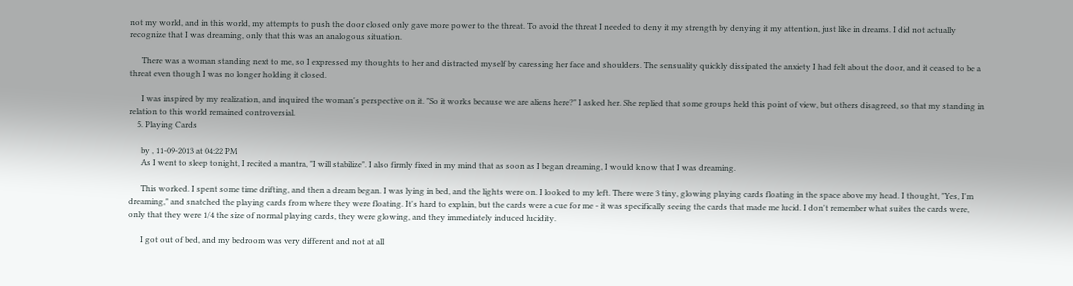not my world, and in this world, my attempts to push the door closed only gave more power to the threat. To avoid the threat I needed to deny it my strength by denying it my attention, just like in dreams. I did not actually recognize that I was dreaming, only that this was an analogous situation.

      There was a woman standing next to me, so I expressed my thoughts to her and distracted myself by caressing her face and shoulders. The sensuality quickly dissipated the anxiety I had felt about the door, and it ceased to be a threat even though I was no longer holding it closed.

      I was inspired by my realization, and inquired the woman's perspective on it. "So it works because we are aliens here?" I asked her. She replied that some groups held this point of view, but others disagreed, so that my standing in relation to this world remained controversial.
    5. Playing Cards

      by , 11-09-2013 at 04:22 PM
      As I went to sleep tonight, I recited a mantra, "I will stabilize". I also firmly fixed in my mind that as soon as I began dreaming, I would know that I was dreaming.

      This worked. I spent some time drifting, and then a dream began. I was lying in bed, and the lights were on. I looked to my left. There were 3 tiny, glowing playing cards floating in the space above my head. I thought, "Yes, I'm dreaming," and snatched the playing cards from where they were floating. It's hard to explain, but the cards were a cue for me - it was specifically seeing the cards that made me lucid. I don't remember what suites the cards were, only that they were 1/4 the size of normal playing cards, they were glowing, and they immediately induced lucidity.

      I got out of bed, and my bedroom was very different and not at all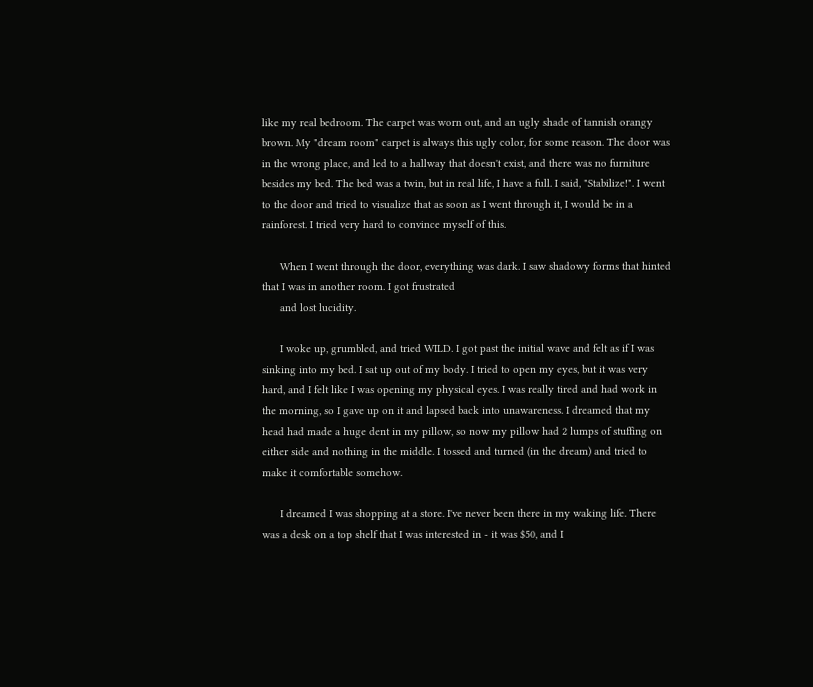like my real bedroom. The carpet was worn out, and an ugly shade of tannish orangy brown. My "dream room" carpet is always this ugly color, for some reason. The door was in the wrong place, and led to a hallway that doesn't exist, and there was no furniture besides my bed. The bed was a twin, but in real life, I have a full. I said, "Stabilize!". I went to the door and tried to visualize that as soon as I went through it, I would be in a rainforest. I tried very hard to convince myself of this.

      When I went through the door, everything was dark. I saw shadowy forms that hinted that I was in another room. I got frustrated
      and lost lucidity.

      I woke up, grumbled, and tried WILD. I got past the initial wave and felt as if I was sinking into my bed. I sat up out of my body. I tried to open my eyes, but it was very hard, and I felt like I was opening my physical eyes. I was really tired and had work in the morning, so I gave up on it and lapsed back into unawareness. I dreamed that my head had made a huge dent in my pillow, so now my pillow had 2 lumps of stuffing on either side and nothing in the middle. I tossed and turned (in the dream) and tried to make it comfortable somehow.

      I dreamed I was shopping at a store. I've never been there in my waking life. There was a desk on a top shelf that I was interested in - it was $50, and I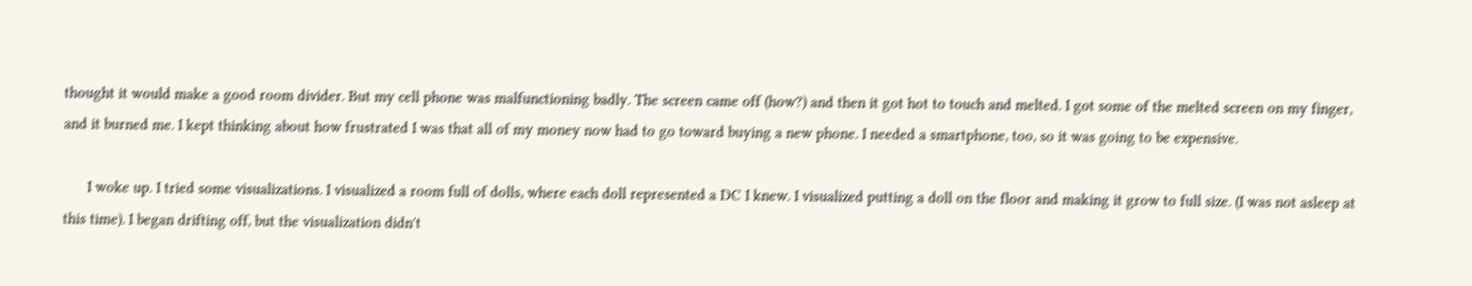thought it would make a good room divider. But my cell phone was malfunctioning badly. The screen came off (how?) and then it got hot to touch and melted. I got some of the melted screen on my finger, and it burned me. I kept thinking about how frustrated I was that all of my money now had to go toward buying a new phone. I needed a smartphone, too, so it was going to be expensive.

      I woke up. I tried some visualizations. I visualized a room full of dolls, where each doll represented a DC I knew. I visualized putting a doll on the floor and making it grow to full size. (I was not asleep at this time). I began drifting off, but the visualization didn't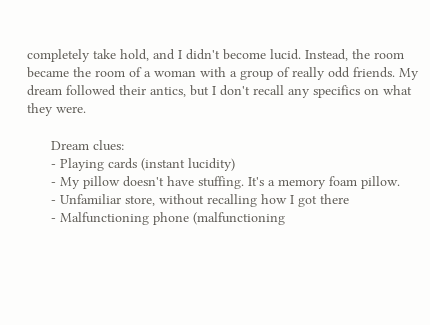completely take hold, and I didn't become lucid. Instead, the room became the room of a woman with a group of really odd friends. My dream followed their antics, but I don't recall any specifics on what they were.

      Dream clues:
      - Playing cards (instant lucidity)
      - My pillow doesn't have stuffing. It's a memory foam pillow.
      - Unfamiliar store, without recalling how I got there
      - Malfunctioning phone (malfunctioning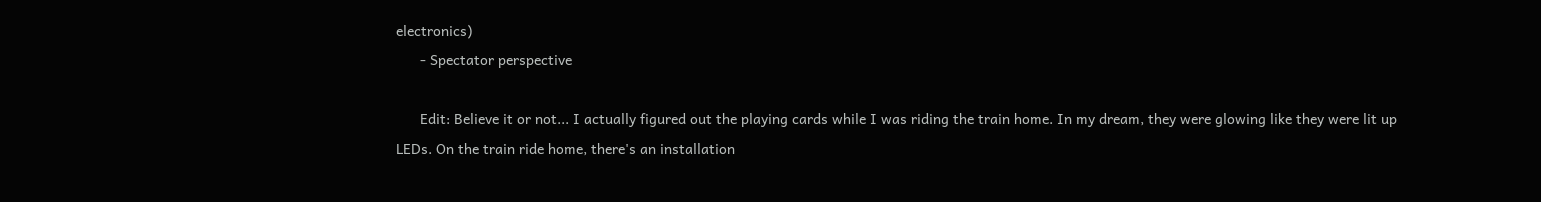electronics)
      - Spectator perspective

      Edit: Believe it or not... I actually figured out the playing cards while I was riding the train home. In my dream, they were glowing like they were lit up LEDs. On the train ride home, there's an installation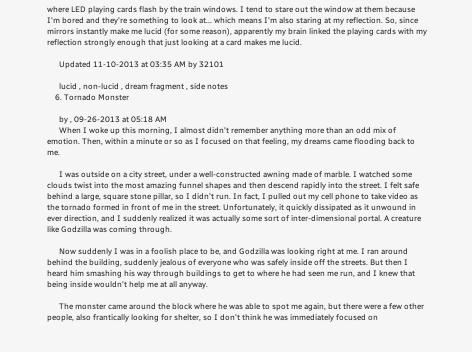where LED playing cards flash by the train windows. I tend to stare out the window at them because I'm bored and they're something to look at... which means I'm also staring at my reflection. So, since mirrors instantly make me lucid (for some reason), apparently my brain linked the playing cards with my reflection strongly enough that just looking at a card makes me lucid.

      Updated 11-10-2013 at 03:35 AM by 32101

      lucid , non-lucid , dream fragment , side notes
    6. Tornado Monster

      by , 09-26-2013 at 05:18 AM
      When I woke up this morning, I almost didn't remember anything more than an odd mix of emotion. Then, within a minute or so as I focused on that feeling, my dreams came flooding back to me.

      I was outside on a city street, under a well-constructed awning made of marble. I watched some clouds twist into the most amazing funnel shapes and then descend rapidly into the street. I felt safe behind a large, square stone pillar, so I didn't run. In fact, I pulled out my cell phone to take video as the tornado formed in front of me in the street. Unfortunately, it quickly dissipated as it unwound in ever direction, and I suddenly realized it was actually some sort of inter-dimensional portal. A creature like Godzilla was coming through.

      Now suddenly I was in a foolish place to be, and Godzilla was looking right at me. I ran around behind the building, suddenly jealous of everyone who was safely inside off the streets. But then I heard him smashing his way through buildings to get to where he had seen me run, and I knew that being inside wouldn't help me at all anyway.

      The monster came around the block where he was able to spot me again, but there were a few other people, also frantically looking for shelter, so I don't think he was immediately focused on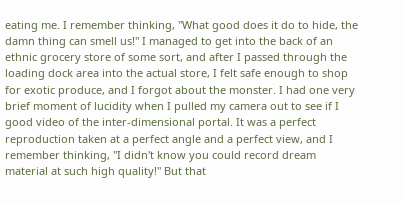eating me. I remember thinking, "What good does it do to hide, the damn thing can smell us!" I managed to get into the back of an ethnic grocery store of some sort, and after I passed through the loading dock area into the actual store, I felt safe enough to shop for exotic produce, and I forgot about the monster. I had one very brief moment of lucidity when I pulled my camera out to see if I good video of the inter-dimensional portal. It was a perfect reproduction taken at a perfect angle and a perfect view, and I remember thinking, "I didn't know you could record dream material at such high quality!" But that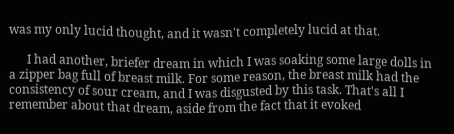was my only lucid thought, and it wasn't completely lucid at that.

      I had another, briefer dream in which I was soaking some large dolls in a zipper bag full of breast milk. For some reason, the breast milk had the consistency of sour cream, and I was disgusted by this task. That's all I remember about that dream, aside from the fact that it evoked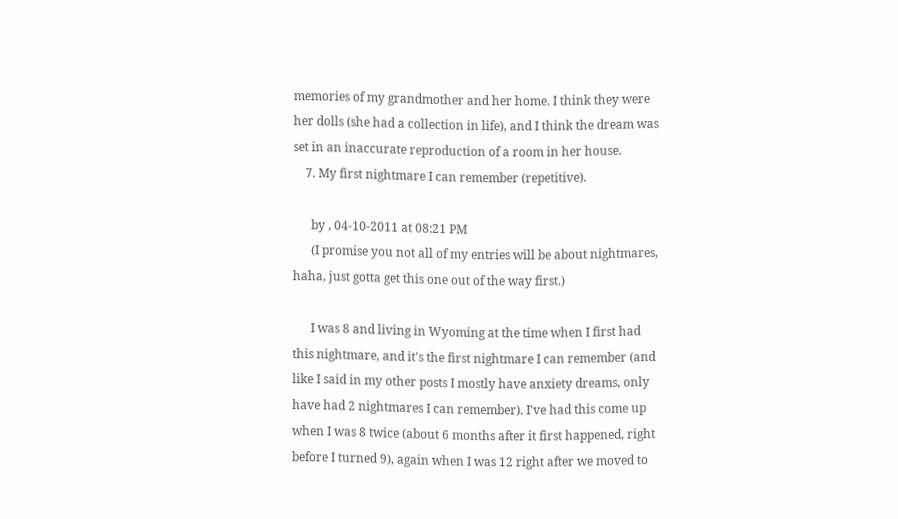memories of my grandmother and her home. I think they were her dolls (she had a collection in life), and I think the dream was set in an inaccurate reproduction of a room in her house.
    7. My first nightmare I can remember (repetitive).

      by , 04-10-2011 at 08:21 PM
      (I promise you not all of my entries will be about nightmares, haha, just gotta get this one out of the way first.)

      I was 8 and living in Wyoming at the time when I first had this nightmare, and it's the first nightmare I can remember (and like I said in my other posts I mostly have anxiety dreams, only have had 2 nightmares I can remember). I've had this come up when I was 8 twice (about 6 months after it first happened, right before I turned 9), again when I was 12 right after we moved to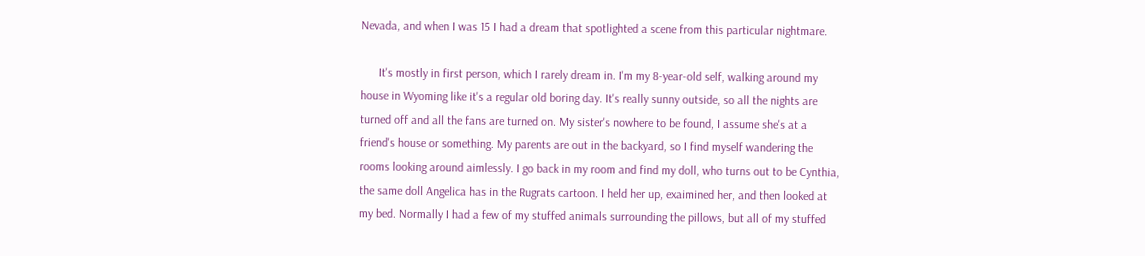Nevada, and when I was 15 I had a dream that spotlighted a scene from this particular nightmare.

      It's mostly in first person, which I rarely dream in. I'm my 8-year-old self, walking around my house in Wyoming like it's a regular old boring day. It's really sunny outside, so all the nights are turned off and all the fans are turned on. My sister's nowhere to be found, I assume she's at a friend's house or something. My parents are out in the backyard, so I find myself wandering the rooms looking around aimlessly. I go back in my room and find my doll, who turns out to be Cynthia, the same doll Angelica has in the Rugrats cartoon. I held her up, exaimined her, and then looked at my bed. Normally I had a few of my stuffed animals surrounding the pillows, but all of my stuffed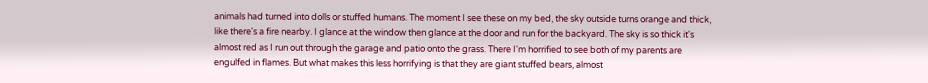animals had turned into dolls or stuffed humans. The moment I see these on my bed, the sky outside turns orange and thick, like there's a fire nearby. I glance at the window then glance at the door and run for the backyard. The sky is so thick it's almost red as I run out through the garage and patio onto the grass. There I'm horrified to see both of my parents are engulfed in flames. But what makes this less horrifying is that they are giant stuffed bears, almost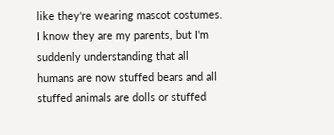like they're wearing mascot costumes. I know they are my parents, but I'm suddenly understanding that all humans are now stuffed bears and all stuffed animals are dolls or stuffed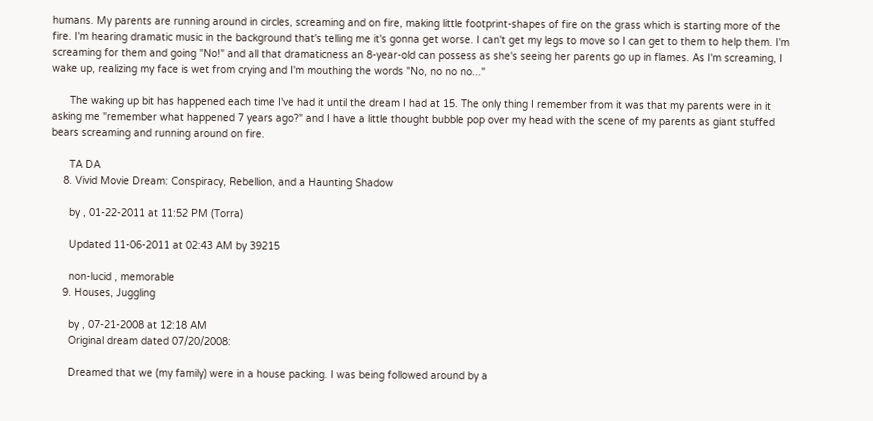humans. My parents are running around in circles, screaming and on fire, making little footprint-shapes of fire on the grass which is starting more of the fire. I'm hearing dramatic music in the background that's telling me it's gonna get worse. I can't get my legs to move so I can get to them to help them. I'm screaming for them and going "No!" and all that dramaticness an 8-year-old can possess as she's seeing her parents go up in flames. As I'm screaming, I wake up, realizing my face is wet from crying and I'm mouthing the words "No, no no no..."

      The waking up bit has happened each time I've had it until the dream I had at 15. The only thing I remember from it was that my parents were in it asking me "remember what happened 7 years ago?" and I have a little thought bubble pop over my head with the scene of my parents as giant stuffed bears screaming and running around on fire.

      TA DA
    8. Vivid Movie Dream: Conspiracy, Rebellion, and a Haunting Shadow

      by , 01-22-2011 at 11:52 PM (Torra)

      Updated 11-06-2011 at 02:43 AM by 39215

      non-lucid , memorable
    9. Houses, Juggling

      by , 07-21-2008 at 12:18 AM
      Original dream dated 07/20/2008:

      Dreamed that we (my family) were in a house packing. I was being followed around by a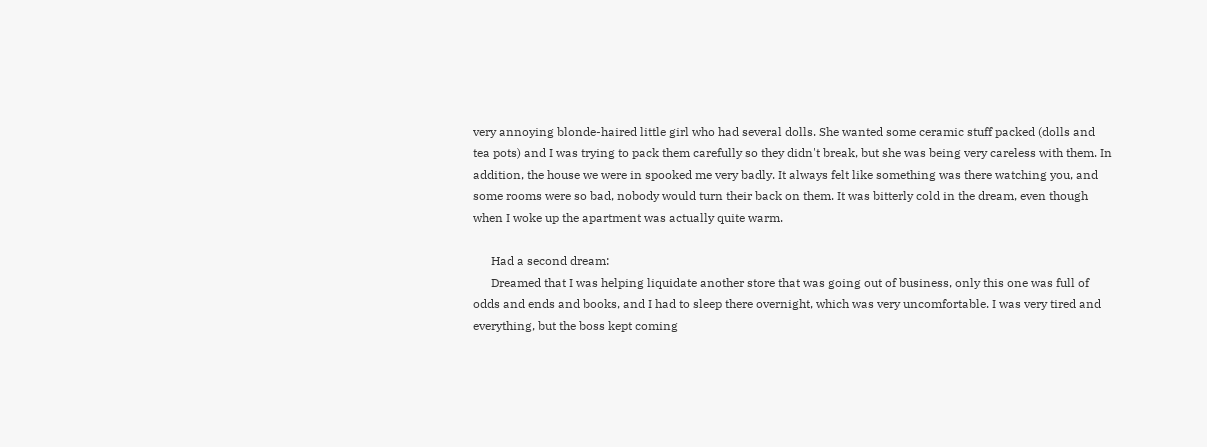very annoying blonde-haired little girl who had several dolls. She wanted some ceramic stuff packed (dolls and tea pots) and I was trying to pack them carefully so they didn't break, but she was being very careless with them. In addition, the house we were in spooked me very badly. It always felt like something was there watching you, and some rooms were so bad, nobody would turn their back on them. It was bitterly cold in the dream, even though when I woke up the apartment was actually quite warm.

      Had a second dream:
      Dreamed that I was helping liquidate another store that was going out of business, only this one was full of odds and ends and books, and I had to sleep there overnight, which was very uncomfortable. I was very tired and everything, but the boss kept coming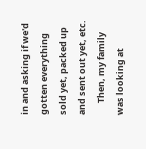in and asking if we'd gotten everything sold yet, packed up and sent out yet, etc.
      Then, my family was looking at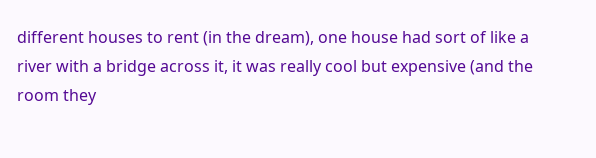different houses to rent (in the dream), one house had sort of like a river with a bridge across it, it was really cool but expensive (and the room they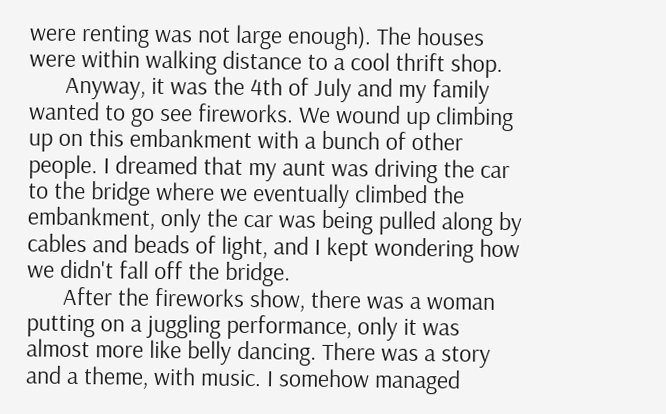were renting was not large enough). The houses were within walking distance to a cool thrift shop.
      Anyway, it was the 4th of July and my family wanted to go see fireworks. We wound up climbing up on this embankment with a bunch of other people. I dreamed that my aunt was driving the car to the bridge where we eventually climbed the embankment, only the car was being pulled along by cables and beads of light, and I kept wondering how we didn't fall off the bridge.
      After the fireworks show, there was a woman putting on a juggling performance, only it was almost more like belly dancing. There was a story and a theme, with music. I somehow managed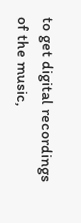to get digital recordings of the music,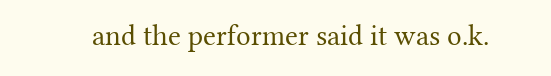and the performer said it was o.k.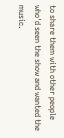to share them with other people who'd seen the show and wanted the music.